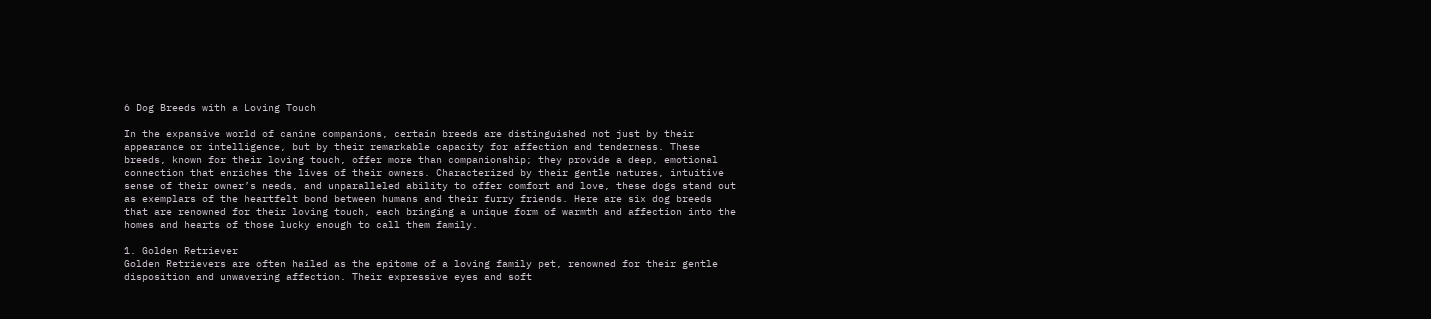6 Dog Breeds with a Loving Touch

In the expansive world of canine companions, certain breeds are distinguished not just by their appearance or intelligence, but by their remarkable capacity for affection and tenderness. These breeds, known for their loving touch, offer more than companionship; they provide a deep, emotional connection that enriches the lives of their owners. Characterized by their gentle natures, intuitive sense of their owner’s needs, and unparalleled ability to offer comfort and love, these dogs stand out as exemplars of the heartfelt bond between humans and their furry friends. Here are six dog breeds that are renowned for their loving touch, each bringing a unique form of warmth and affection into the homes and hearts of those lucky enough to call them family.

1. Golden Retriever
Golden Retrievers are often hailed as the epitome of a loving family pet, renowned for their gentle disposition and unwavering affection. Their expressive eyes and soft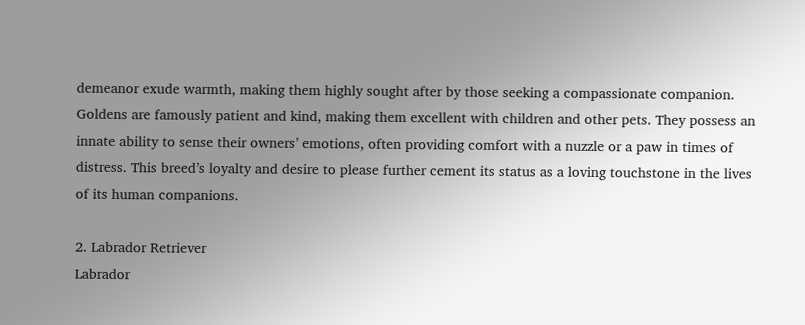demeanor exude warmth, making them highly sought after by those seeking a compassionate companion. Goldens are famously patient and kind, making them excellent with children and other pets. They possess an innate ability to sense their owners’ emotions, often providing comfort with a nuzzle or a paw in times of distress. This breed’s loyalty and desire to please further cement its status as a loving touchstone in the lives of its human companions.

2. Labrador Retriever
Labrador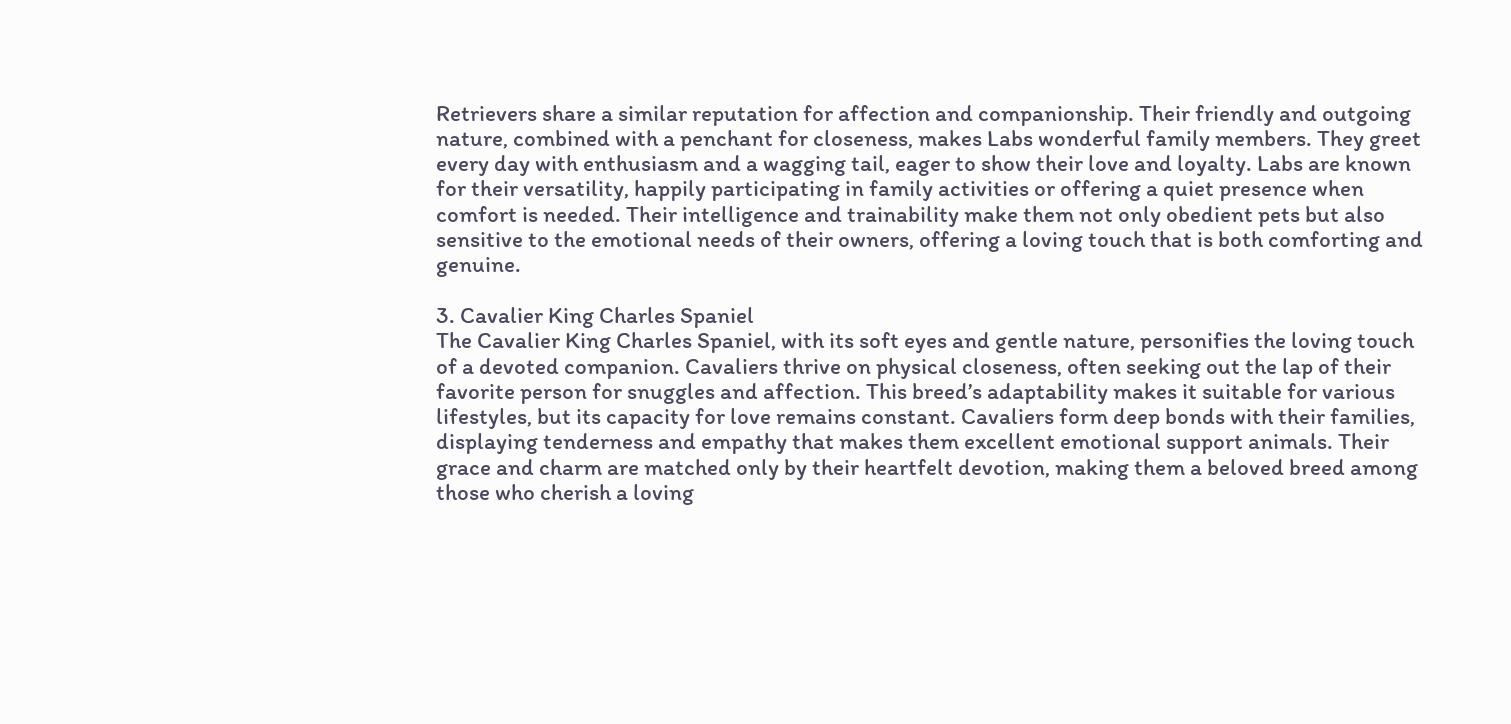Retrievers share a similar reputation for affection and companionship. Their friendly and outgoing nature, combined with a penchant for closeness, makes Labs wonderful family members. They greet every day with enthusiasm and a wagging tail, eager to show their love and loyalty. Labs are known for their versatility, happily participating in family activities or offering a quiet presence when comfort is needed. Their intelligence and trainability make them not only obedient pets but also sensitive to the emotional needs of their owners, offering a loving touch that is both comforting and genuine.

3. Cavalier King Charles Spaniel
The Cavalier King Charles Spaniel, with its soft eyes and gentle nature, personifies the loving touch of a devoted companion. Cavaliers thrive on physical closeness, often seeking out the lap of their favorite person for snuggles and affection. This breed’s adaptability makes it suitable for various lifestyles, but its capacity for love remains constant. Cavaliers form deep bonds with their families, displaying tenderness and empathy that makes them excellent emotional support animals. Their grace and charm are matched only by their heartfelt devotion, making them a beloved breed among those who cherish a loving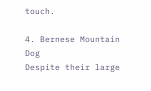touch.

4. Bernese Mountain Dog
Despite their large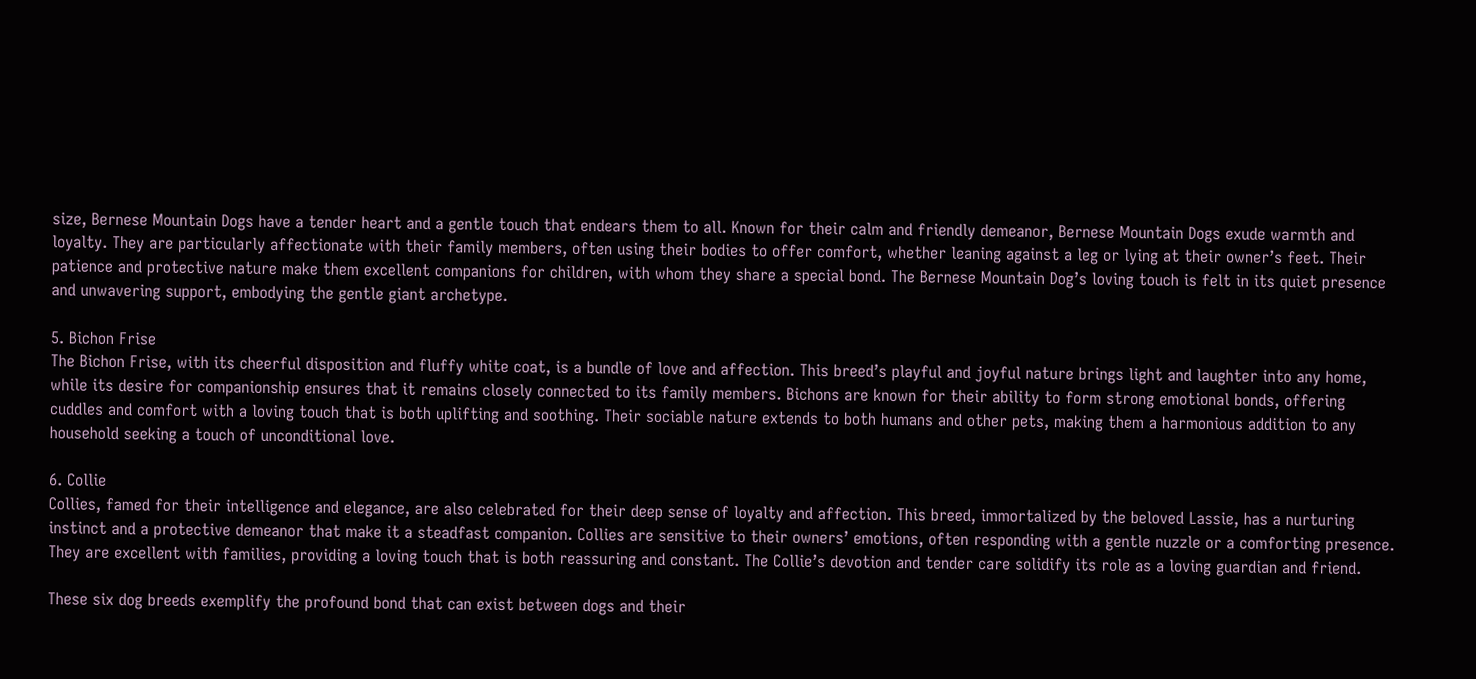size, Bernese Mountain Dogs have a tender heart and a gentle touch that endears them to all. Known for their calm and friendly demeanor, Bernese Mountain Dogs exude warmth and loyalty. They are particularly affectionate with their family members, often using their bodies to offer comfort, whether leaning against a leg or lying at their owner’s feet. Their patience and protective nature make them excellent companions for children, with whom they share a special bond. The Bernese Mountain Dog’s loving touch is felt in its quiet presence and unwavering support, embodying the gentle giant archetype.

5. Bichon Frise
The Bichon Frise, with its cheerful disposition and fluffy white coat, is a bundle of love and affection. This breed’s playful and joyful nature brings light and laughter into any home, while its desire for companionship ensures that it remains closely connected to its family members. Bichons are known for their ability to form strong emotional bonds, offering cuddles and comfort with a loving touch that is both uplifting and soothing. Their sociable nature extends to both humans and other pets, making them a harmonious addition to any household seeking a touch of unconditional love.

6. Collie
Collies, famed for their intelligence and elegance, are also celebrated for their deep sense of loyalty and affection. This breed, immortalized by the beloved Lassie, has a nurturing instinct and a protective demeanor that make it a steadfast companion. Collies are sensitive to their owners’ emotions, often responding with a gentle nuzzle or a comforting presence. They are excellent with families, providing a loving touch that is both reassuring and constant. The Collie’s devotion and tender care solidify its role as a loving guardian and friend.

These six dog breeds exemplify the profound bond that can exist between dogs and their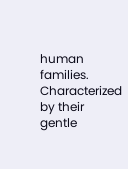human families. Characterized by their gentle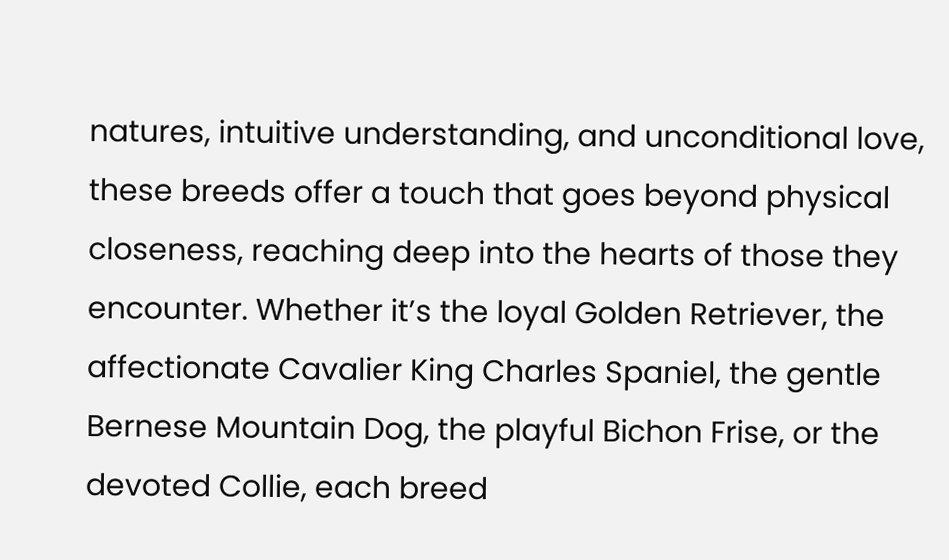natures, intuitive understanding, and unconditional love, these breeds offer a touch that goes beyond physical closeness, reaching deep into the hearts of those they encounter. Whether it’s the loyal Golden Retriever, the affectionate Cavalier King Charles Spaniel, the gentle Bernese Mountain Dog, the playful Bichon Frise, or the devoted Collie, each breed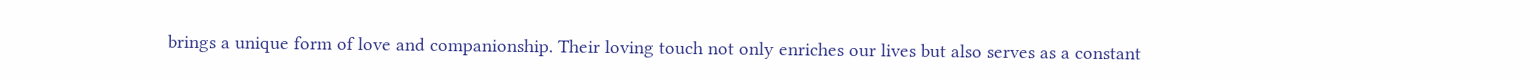brings a unique form of love and companionship. Their loving touch not only enriches our lives but also serves as a constant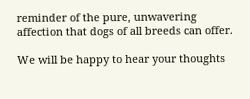reminder of the pure, unwavering affection that dogs of all breeds can offer.

We will be happy to hear your thoughts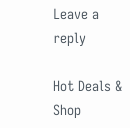Leave a reply

Hot Deals & Shop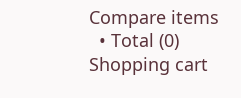Compare items
  • Total (0)
Shopping cart